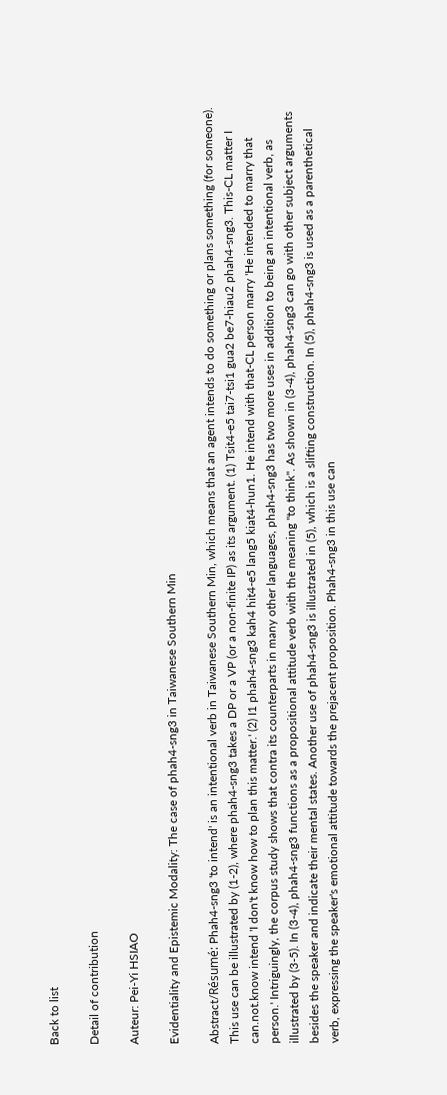Back to list

Detail of contribution

Auteur: Pei-Yi HSIAO

Evidentiality and Epistemic Modality: The case of phah4-sng3 in Taiwanese Southern Min

Abstract/Résumé: Phah4-sng3 'to intend' is an intentional verb in Taiwanese Southern Min, which means that an agent intends to do something or plans something (for someone). This use can be illustrated by (1-2), where phah4-sng3 takes a DP or a VP (or a non-finite IP) as its argument. (1) Tsit4-e5 tai7-tsi1 gua2 be7-hiau2 phah4-sng3. This-CL matter I can.not.know intend 'I don't know how to plan this matter.' (2) I1 phah4-sng3 kah4 hit4-e5 lang5 kiat4-hun1. He intend with that-CL person marry 'He intended to marry that person.' Intriguingly, the corpus study shows that contra its counterparts in many other languages, phah4-sng3 has two more uses in addition to being an intentional verb, as illustrated by (3-5). In (3-4), phah4-sng3 functions as a propositional attitude verb with the meaning "to think". As shown in (3-4), phah4-sng3 can go with other subject arguments besides the speaker and indicate their mental states. Another use of phah4-sng3 is illustrated in (5), which is a slifting construction. In (5), phah4-sng3 is used as a parenthetical verb, expressing the speaker's emotional attitude towards the prejacent proposition. Phah4-sng3 in this use can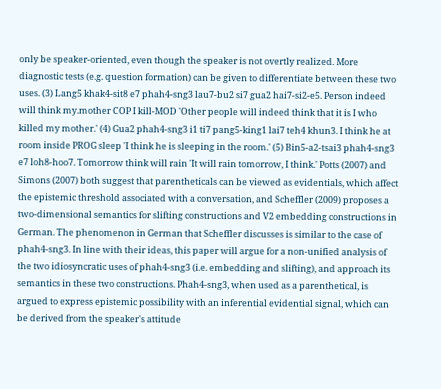only be speaker-oriented, even though the speaker is not overtly realized. More diagnostic tests (e.g. question formation) can be given to differentiate between these two uses. (3) Lang5 khak4-sit8 e7 phah4-sng3 lau7-bu2 si7 gua2 hai7-si2-e5. Person indeed will think my.mother COP I kill-MOD 'Other people will indeed think that it is I who killed my mother.' (4) Gua2 phah4-sng3 i1 ti7 pang5-king1 lai7 teh4 khun3. I think he at room inside PROG sleep 'I think he is sleeping in the room.' (5) Bin5-a2-tsai3 phah4-sng3 e7 loh8-hoo7. Tomorrow think will rain 'It will rain tomorrow, I think.' Potts (2007) and Simons (2007) both suggest that parentheticals can be viewed as evidentials, which affect the epistemic threshold associated with a conversation, and Scheffler (2009) proposes a two-dimensional semantics for slifting constructions and V2 embedding constructions in German. The phenomenon in German that Scheffler discusses is similar to the case of phah4-sng3. In line with their ideas, this paper will argue for a non-unified analysis of the two idiosyncratic uses of phah4-sng3 (i.e. embedding and slifting), and approach its semantics in these two constructions. Phah4-sng3, when used as a parenthetical, is argued to express epistemic possibility with an inferential evidential signal, which can be derived from the speaker's attitude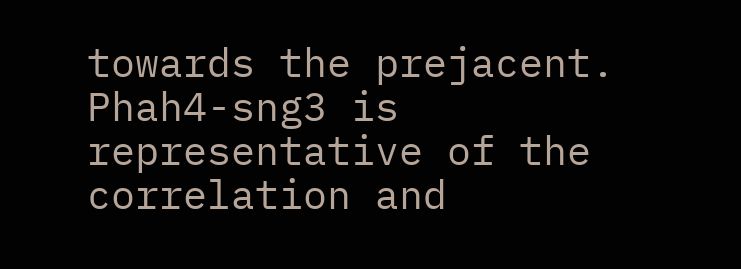towards the prejacent. Phah4-sng3 is representative of the correlation and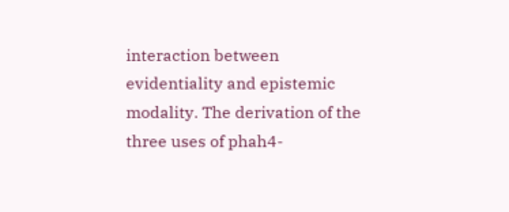interaction between evidentiality and epistemic modality. The derivation of the three uses of phah4-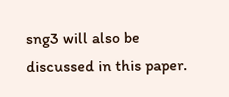sng3 will also be discussed in this paper.